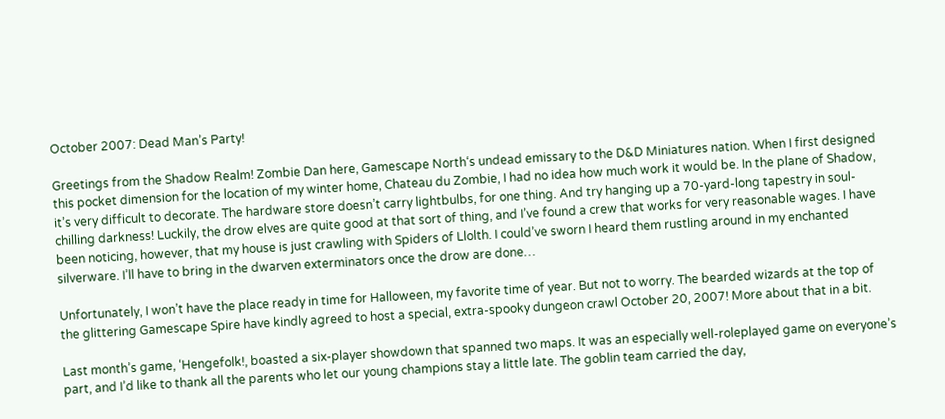October 2007: Dead Man’s Party!

Greetings from the Shadow Realm! Zombie Dan here, Gamescape North‘s undead emissary to the D&D Miniatures nation. When I first designed this pocket dimension for the location of my winter home, Chateau du Zombie, I had no idea how much work it would be. In the plane of Shadow, it’s very difficult to decorate. The hardware store doesn’t carry lightbulbs, for one thing. And try hanging up a 70-yard-long tapestry in soul-chilling darkness! Luckily, the drow elves are quite good at that sort of thing, and I’ve found a crew that works for very reasonable wages. I have been noticing, however, that my house is just crawling with Spiders of Llolth. I could’ve sworn I heard them rustling around in my enchanted silverware. I’ll have to bring in the dwarven exterminators once the drow are done…

Unfortunately, I won’t have the place ready in time for Halloween, my favorite time of year. But not to worry. The bearded wizards at the top of the glittering Gamescape Spire have kindly agreed to host a special, extra-spooky dungeon crawl October 20, 2007! More about that in a bit.

Last month’s game, ‘Hengefolk!, boasted a six-player showdown that spanned two maps. It was an especially well-roleplayed game on everyone’s part, and I’d like to thank all the parents who let our young champions stay a little late. The goblin team carried the day,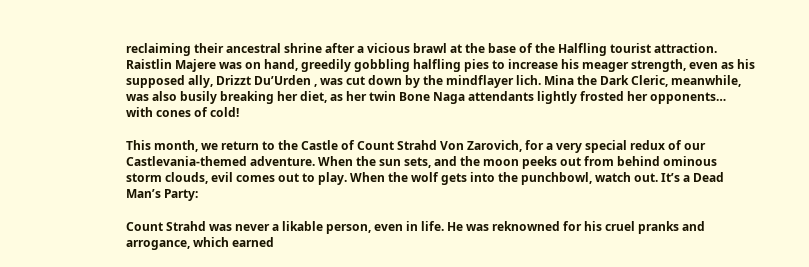reclaiming their ancestral shrine after a vicious brawl at the base of the Halfling tourist attraction. Raistlin Majere was on hand, greedily gobbling halfling pies to increase his meager strength, even as his supposed ally, Drizzt Du’Urden , was cut down by the mindflayer lich. Mina the Dark Cleric, meanwhile, was also busily breaking her diet, as her twin Bone Naga attendants lightly frosted her opponents… with cones of cold!

This month, we return to the Castle of Count Strahd Von Zarovich, for a very special redux of our Castlevania-themed adventure. When the sun sets, and the moon peeks out from behind ominous storm clouds, evil comes out to play. When the wolf gets into the punchbowl, watch out. It’s a Dead Man’s Party:

Count Strahd was never a likable person, even in life. He was reknowned for his cruel pranks and arrogance, which earned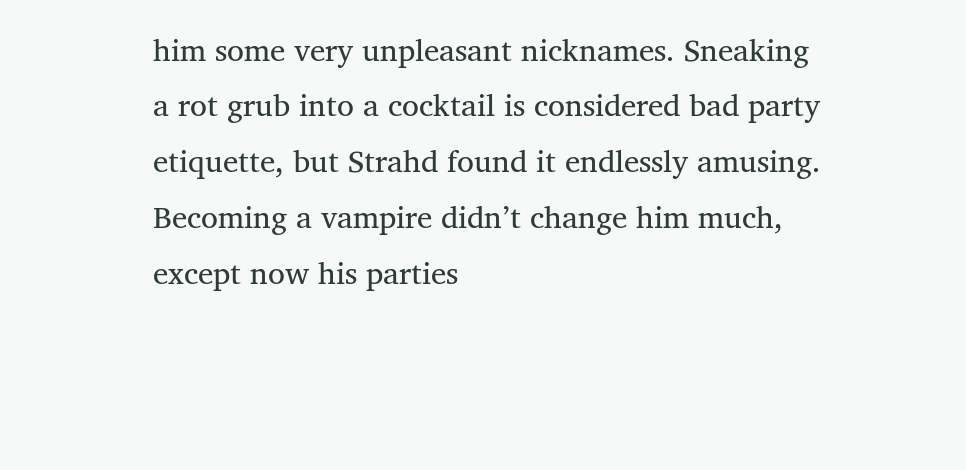him some very unpleasant nicknames. Sneaking a rot grub into a cocktail is considered bad party etiquette, but Strahd found it endlessly amusing. Becoming a vampire didn’t change him much, except now his parties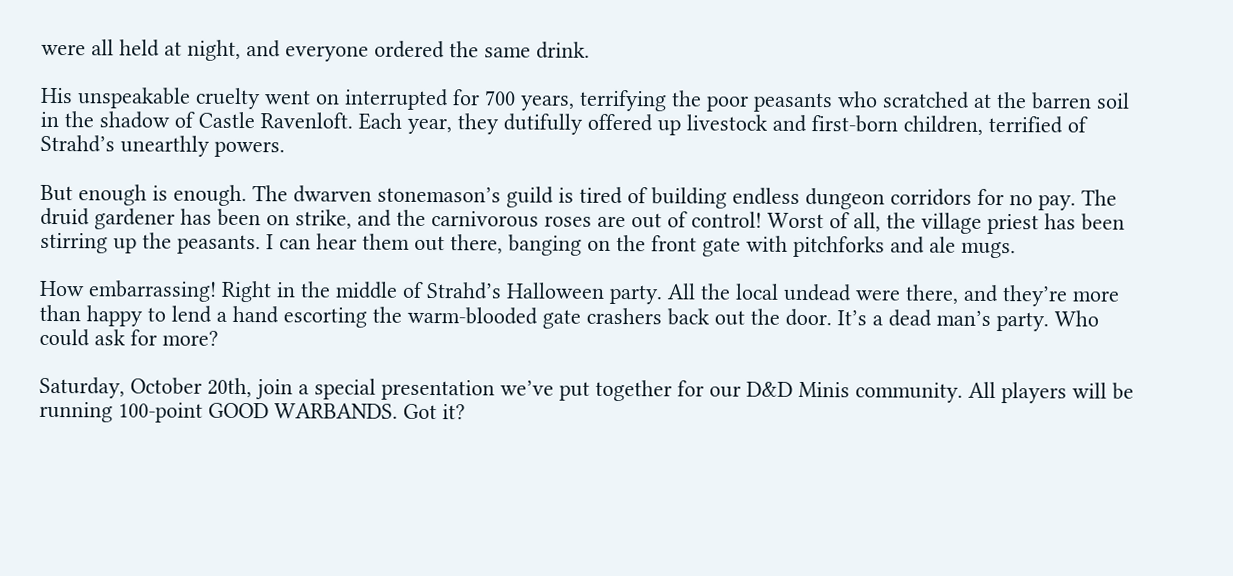were all held at night, and everyone ordered the same drink.

His unspeakable cruelty went on interrupted for 700 years, terrifying the poor peasants who scratched at the barren soil in the shadow of Castle Ravenloft. Each year, they dutifully offered up livestock and first-born children, terrified of Strahd’s unearthly powers.

But enough is enough. The dwarven stonemason’s guild is tired of building endless dungeon corridors for no pay. The druid gardener has been on strike, and the carnivorous roses are out of control! Worst of all, the village priest has been stirring up the peasants. I can hear them out there, banging on the front gate with pitchforks and ale mugs.

How embarrassing! Right in the middle of Strahd’s Halloween party. All the local undead were there, and they’re more than happy to lend a hand escorting the warm-blooded gate crashers back out the door. It’s a dead man’s party. Who could ask for more?

Saturday, October 20th, join a special presentation we’ve put together for our D&D Minis community. All players will be running 100-point GOOD WARBANDS. Got it?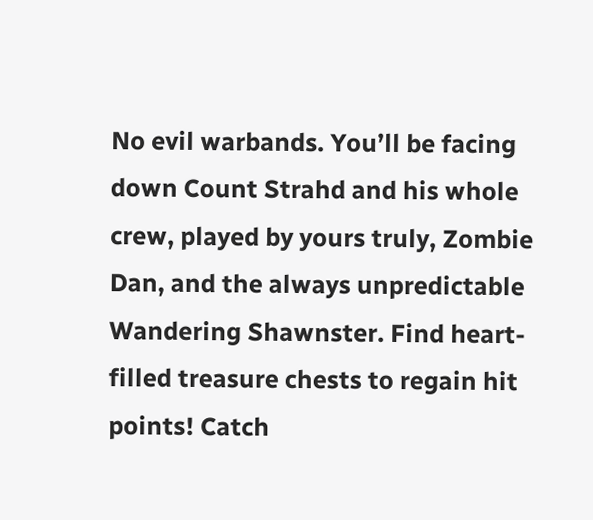No evil warbands. You’ll be facing down Count Strahd and his whole crew, played by yours truly, Zombie Dan, and the always unpredictable Wandering Shawnster. Find heart-filled treasure chests to regain hit points! Catch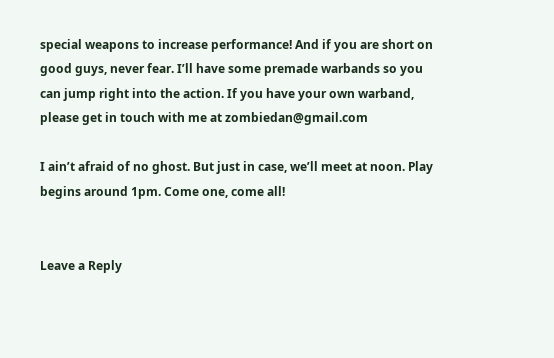special weapons to increase performance! And if you are short on good guys, never fear. I’ll have some premade warbands so you can jump right into the action. If you have your own warband, please get in touch with me at zombiedan@gmail.com

I ain’t afraid of no ghost. But just in case, we’ll meet at noon. Play begins around 1pm. Come one, come all!


Leave a Reply